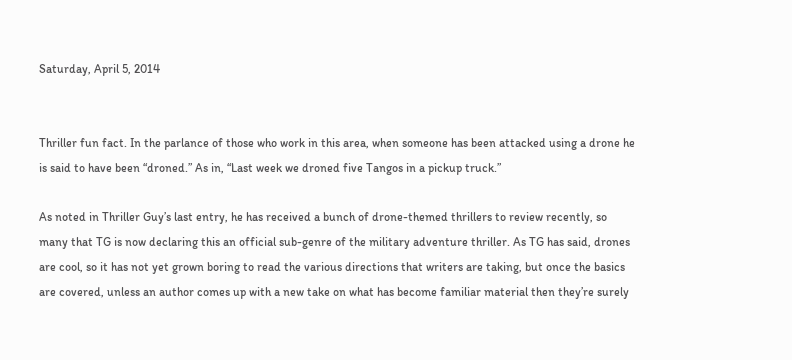Saturday, April 5, 2014


Thriller fun fact. In the parlance of those who work in this area, when someone has been attacked using a drone he is said to have been “droned.” As in, “Last week we droned five Tangos in a pickup truck.”

As noted in Thriller Guy’s last entry, he has received a bunch of drone-themed thrillers to review recently, so many that TG is now declaring this an official sub-genre of the military adventure thriller. As TG has said, drones are cool, so it has not yet grown boring to read the various directions that writers are taking, but once the basics are covered, unless an author comes up with a new take on what has become familiar material then they’re surely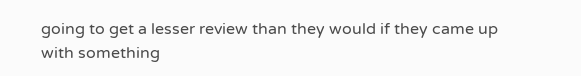going to get a lesser review than they would if they came up with something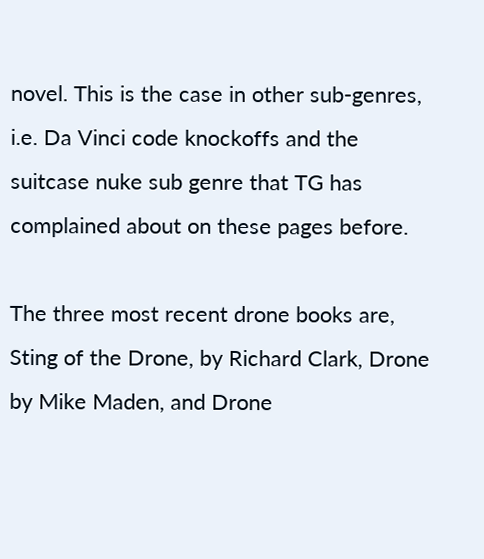novel. This is the case in other sub-genres, i.e. Da Vinci code knockoffs and the suitcase nuke sub genre that TG has complained about on these pages before.

The three most recent drone books are, Sting of the Drone, by Richard Clark, Drone by Mike Maden, and Drone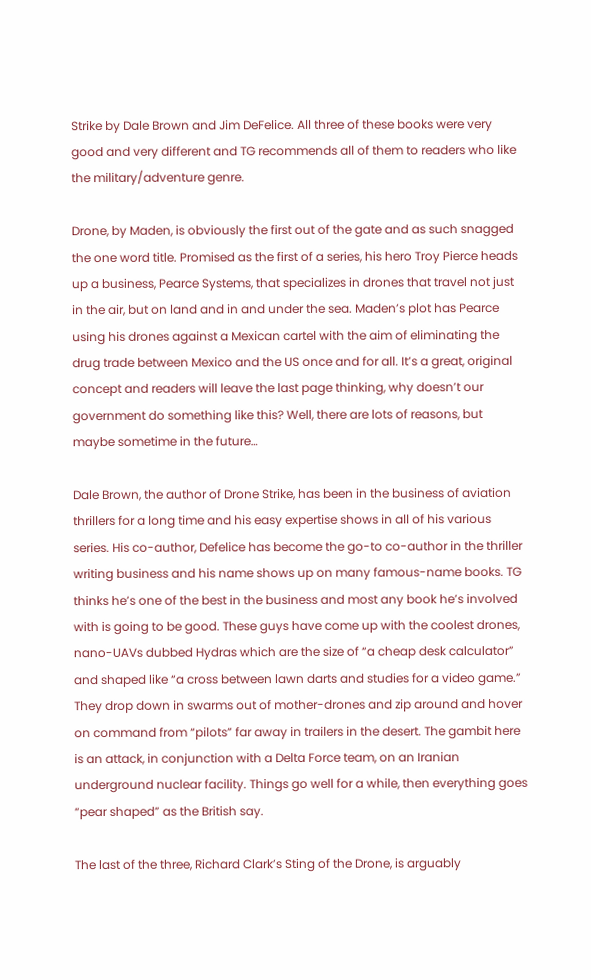Strike by Dale Brown and Jim DeFelice. All three of these books were very good and very different and TG recommends all of them to readers who like the military/adventure genre.

Drone, by Maden, is obviously the first out of the gate and as such snagged the one word title. Promised as the first of a series, his hero Troy Pierce heads up a business, Pearce Systems, that specializes in drones that travel not just in the air, but on land and in and under the sea. Maden’s plot has Pearce using his drones against a Mexican cartel with the aim of eliminating the drug trade between Mexico and the US once and for all. It’s a great, original concept and readers will leave the last page thinking, why doesn’t our government do something like this? Well, there are lots of reasons, but maybe sometime in the future…

Dale Brown, the author of Drone Strike, has been in the business of aviation thrillers for a long time and his easy expertise shows in all of his various series. His co-author, Defelice has become the go-to co-author in the thriller writing business and his name shows up on many famous-name books. TG thinks he’s one of the best in the business and most any book he’s involved with is going to be good. These guys have come up with the coolest drones, nano-UAVs dubbed Hydras which are the size of “a cheap desk calculator” and shaped like “a cross between lawn darts and studies for a video game.” They drop down in swarms out of mother-drones and zip around and hover on command from “pilots” far away in trailers in the desert. The gambit here is an attack, in conjunction with a Delta Force team, on an Iranian underground nuclear facility. Things go well for a while, then everything goes “pear shaped” as the British say.

The last of the three, Richard Clark’s Sting of the Drone, is arguably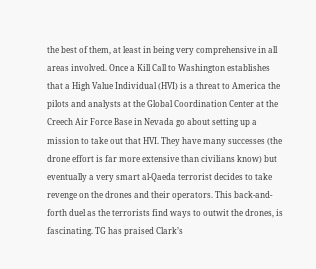the best of them, at least in being very comprehensive in all areas involved. Once a Kill Call to Washington establishes that a High Value Individual (HVI) is a threat to America the pilots and analysts at the Global Coordination Center at the Creech Air Force Base in Nevada go about setting up a mission to take out that HVI. They have many successes (the drone effort is far more extensive than civilians know) but eventually a very smart al-Qaeda terrorist decides to take revenge on the drones and their operators. This back-and-forth duel as the terrorists find ways to outwit the drones, is fascinating. TG has praised Clark’s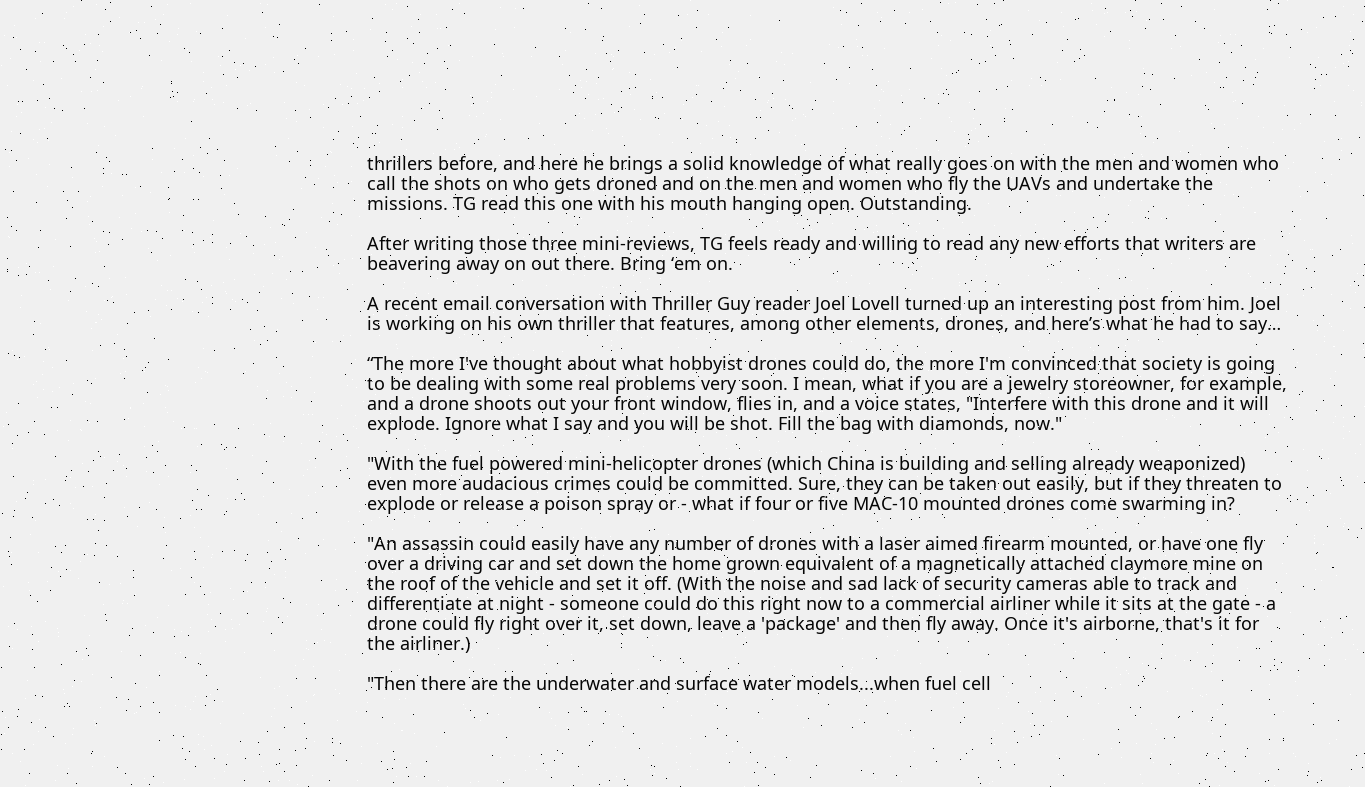thrillers before, and here he brings a solid knowledge of what really goes on with the men and women who call the shots on who gets droned and on the men and women who fly the UAVs and undertake the missions. TG read this one with his mouth hanging open. Outstanding.

After writing those three mini-reviews, TG feels ready and willing to read any new efforts that writers are beavering away on out there. Bring ‘em on.

A recent email conversation with Thriller Guy reader Joel Lovell turned up an interesting post from him. Joel is working on his own thriller that features, among other elements, drones, and here’s what he had to say…

“The more I've thought about what hobbyist drones could do, the more I'm convinced that society is going to be dealing with some real problems very soon. I mean, what if you are a jewelry storeowner, for example, and a drone shoots out your front window, flies in, and a voice states, "Interfere with this drone and it will explode. Ignore what I say and you will be shot. Fill the bag with diamonds, now."

"With the fuel powered mini-helicopter drones (which China is building and selling already weaponized) even more audacious crimes could be committed. Sure, they can be taken out easily, but if they threaten to explode or release a poison spray or - what if four or five MAC-10 mounted drones come swarming in?

"An assassin could easily have any number of drones with a laser aimed firearm mounted, or have one fly over a driving car and set down the home grown equivalent of a magnetically attached claymore mine on the roof of the vehicle and set it off. (With the noise and sad lack of security cameras able to track and differentiate at night - someone could do this right now to a commercial airliner while it sits at the gate - a drone could fly right over it, set down, leave a 'package' and then fly away. Once it's airborne, that's it for the airliner.)

"Then there are the underwater and surface water models...when fuel cell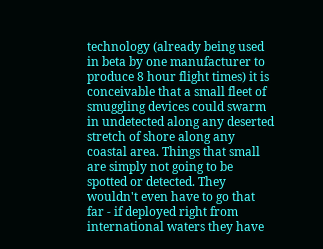technology (already being used in beta by one manufacturer to produce 8 hour flight times) it is conceivable that a small fleet of smuggling devices could swarm in undetected along any deserted stretch of shore along any coastal area. Things that small are simply not going to be spotted or detected. They wouldn't even have to go that far - if deployed right from international waters they have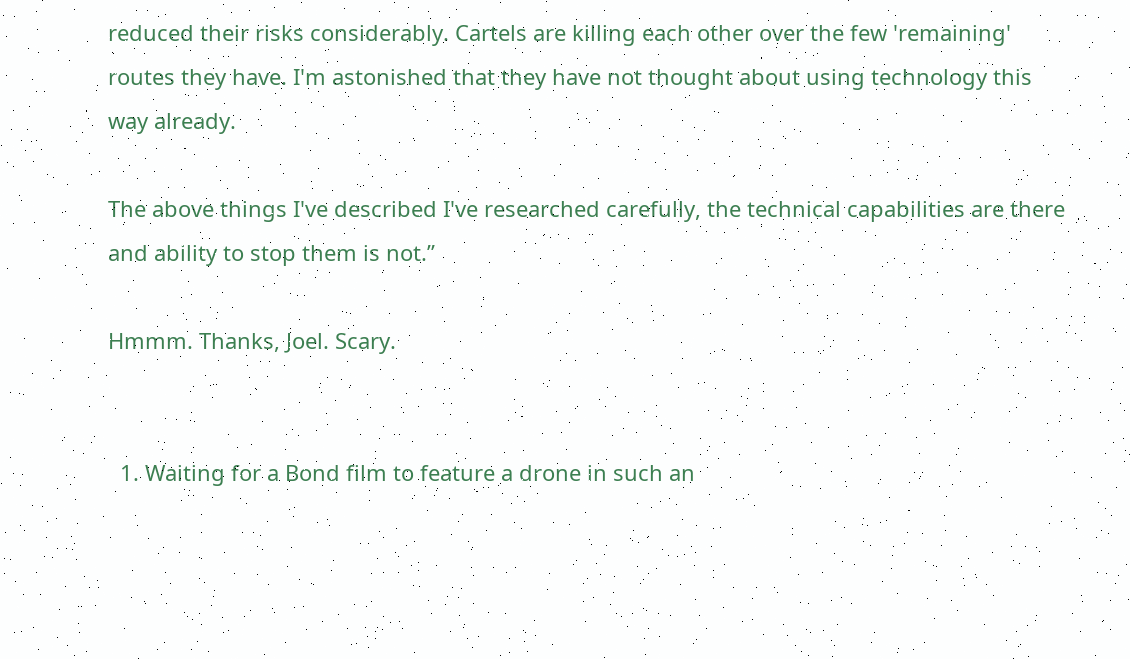reduced their risks considerably. Cartels are killing each other over the few 'remaining' routes they have. I'm astonished that they have not thought about using technology this way already.

The above things I've described I've researched carefully, the technical capabilities are there and ability to stop them is not.”

Hmmm. Thanks, Joel. Scary.


  1. Waiting for a Bond film to feature a drone in such an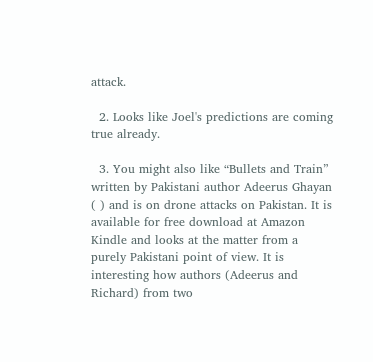attack.

  2. Looks like Joel's predictions are coming true already.

  3. You might also like “Bullets and Train” written by Pakistani author Adeerus Ghayan ( ) and is on drone attacks on Pakistan. It is available for free download at Amazon Kindle and looks at the matter from a purely Pakistani point of view. It is interesting how authors (Adeerus and Richard) from two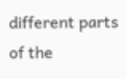different parts of the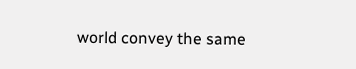world convey the same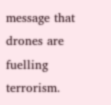message that drones are fuelling terrorism.